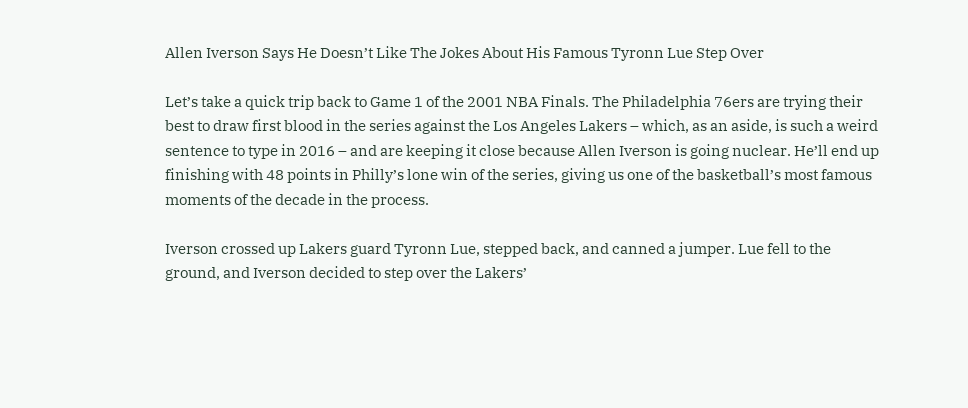Allen Iverson Says He Doesn’t Like The Jokes About His Famous Tyronn Lue Step Over

Let’s take a quick trip back to Game 1 of the 2001 NBA Finals. The Philadelphia 76ers are trying their best to draw first blood in the series against the Los Angeles Lakers – which, as an aside, is such a weird sentence to type in 2016 – and are keeping it close because Allen Iverson is going nuclear. He’ll end up finishing with 48 points in Philly’s lone win of the series, giving us one of the basketball’s most famous moments of the decade in the process.

Iverson crossed up Lakers guard Tyronn Lue, stepped back, and canned a jumper. Lue fell to the ground, and Iverson decided to step over the Lakers’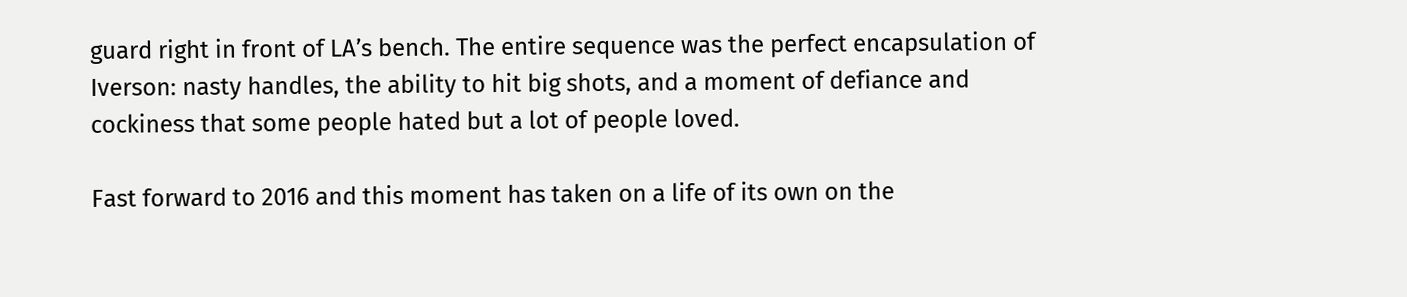guard right in front of LA’s bench. The entire sequence was the perfect encapsulation of Iverson: nasty handles, the ability to hit big shots, and a moment of defiance and cockiness that some people hated but a lot of people loved.

Fast forward to 2016 and this moment has taken on a life of its own on the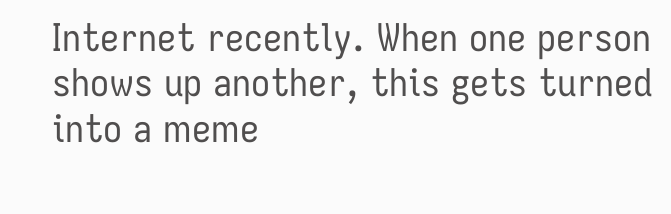Internet recently. When one person shows up another, this gets turned into a meme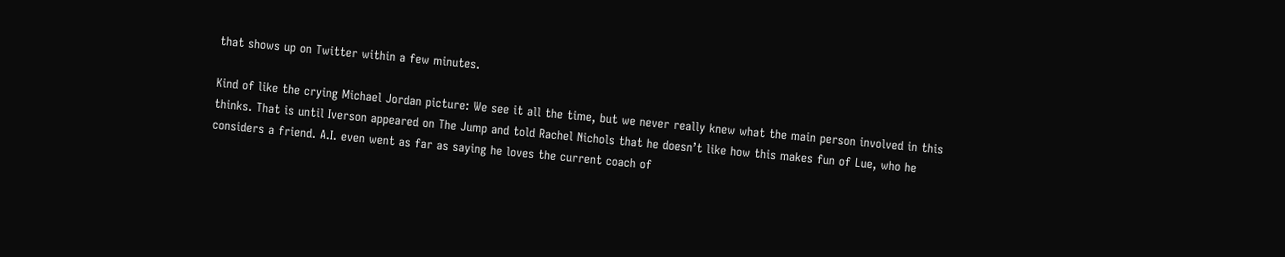that shows up on Twitter within a few minutes.

Kind of like the crying Michael Jordan picture: We see it all the time, but we never really knew what the main person involved in this thinks. That is until Iverson appeared on The Jump and told Rachel Nichols that he doesn’t like how this makes fun of Lue, who he considers a friend. A.I. even went as far as saying he loves the current coach of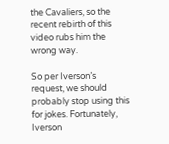the Cavaliers, so the recent rebirth of this video rubs him the wrong way.

So per Iverson’s request, we should probably stop using this for jokes. Fortunately, Iverson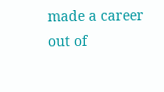made a career out of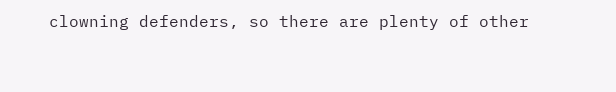clowning defenders, so there are plenty of other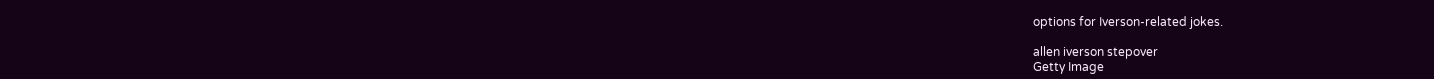options for Iverson-related jokes.

allen iverson stepover
Getty Image